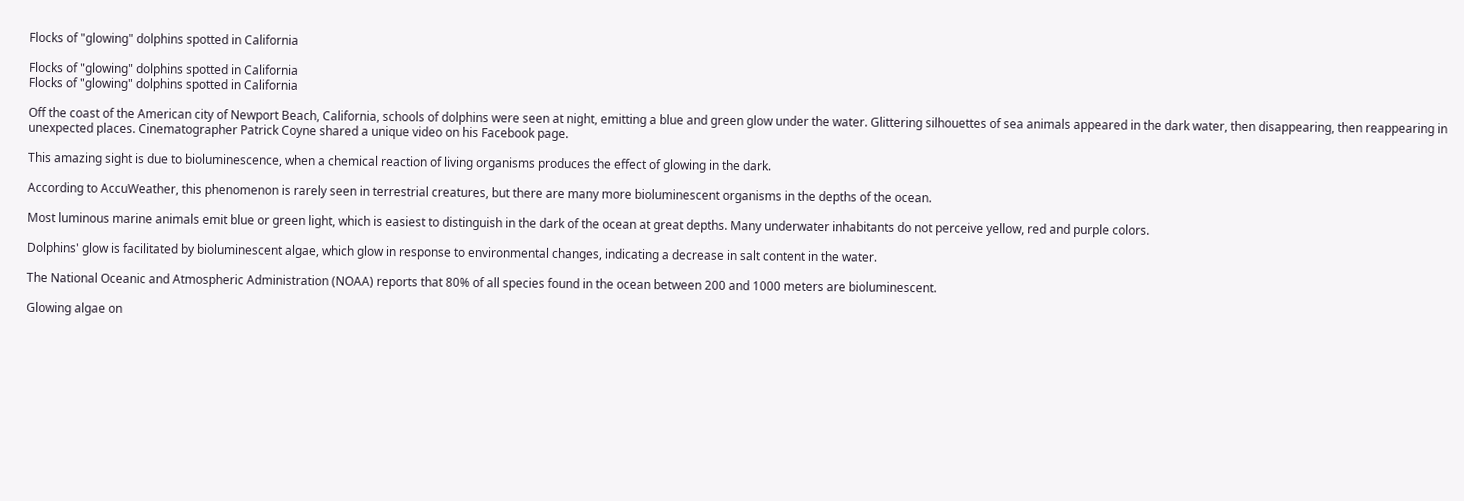Flocks of "glowing" dolphins spotted in California

Flocks of "glowing" dolphins spotted in California
Flocks of "glowing" dolphins spotted in California

Off the coast of the American city of Newport Beach, California, schools of dolphins were seen at night, emitting a blue and green glow under the water. Glittering silhouettes of sea animals appeared in the dark water, then disappearing, then reappearing in unexpected places. Cinematographer Patrick Coyne shared a unique video on his Facebook page.

This amazing sight is due to bioluminescence, when a chemical reaction of living organisms produces the effect of glowing in the dark.

According to AccuWeather, this phenomenon is rarely seen in terrestrial creatures, but there are many more bioluminescent organisms in the depths of the ocean.

Most luminous marine animals emit blue or green light, which is easiest to distinguish in the dark of the ocean at great depths. Many underwater inhabitants do not perceive yellow, red and purple colors.

Dolphins' glow is facilitated by bioluminescent algae, which glow in response to environmental changes, indicating a decrease in salt content in the water.

The National Oceanic and Atmospheric Administration (NOAA) reports that 80% of all species found in the ocean between 200 and 1000 meters are bioluminescent.

Glowing algae on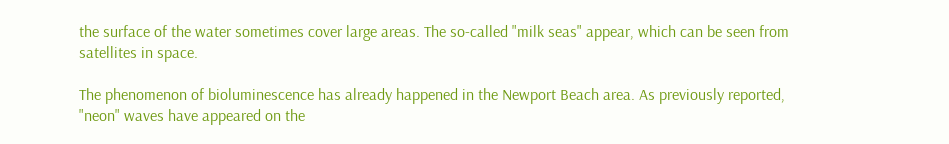the surface of the water sometimes cover large areas. The so-called "milk seas" appear, which can be seen from satellites in space.

The phenomenon of bioluminescence has already happened in the Newport Beach area. As previously reported, "neon" waves have appeared on the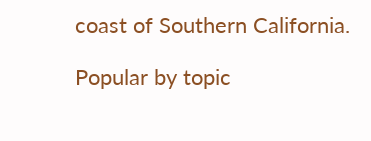coast of Southern California.

Popular by topic